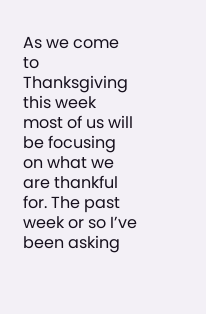As we come to Thanksgiving this week most of us will be focusing on what we are thankful for. The past week or so I’ve been asking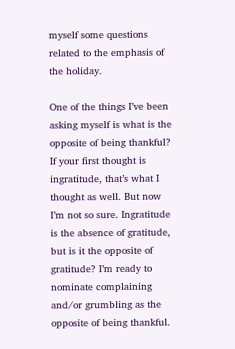myself some questions related to the emphasis of the holiday.

One of the things I’ve been asking myself is what is the opposite of being thankful? If your first thought is ingratitude, that’s what I thought as well. But now I’m not so sure. Ingratitude is the absence of gratitude, but is it the opposite of gratitude? I’m ready to nominate complaining and/or grumbling as the opposite of being thankful.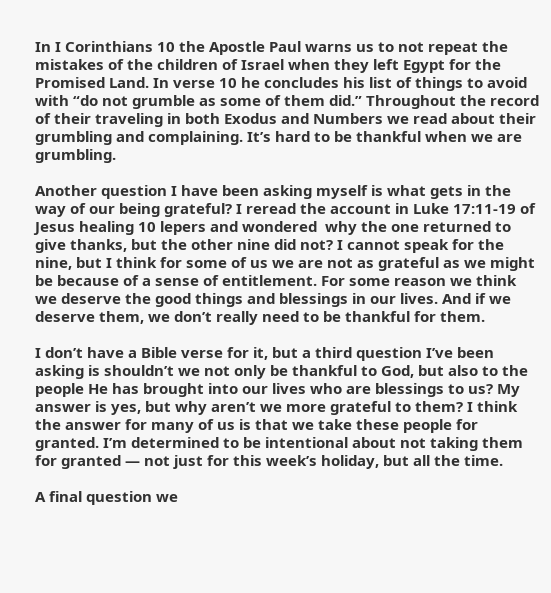In I Corinthians 10 the Apostle Paul warns us to not repeat the mistakes of the children of Israel when they left Egypt for the Promised Land. In verse 10 he concludes his list of things to avoid with “do not grumble as some of them did.” Throughout the record of their traveling in both Exodus and Numbers we read about their grumbling and complaining. It’s hard to be thankful when we are grumbling.

Another question I have been asking myself is what gets in the way of our being grateful? I reread the account in Luke 17:11-19 of Jesus healing 10 lepers and wondered  why the one returned to give thanks, but the other nine did not? I cannot speak for the nine, but I think for some of us we are not as grateful as we might be because of a sense of entitlement. For some reason we think we deserve the good things and blessings in our lives. And if we deserve them, we don’t really need to be thankful for them.

I don’t have a Bible verse for it, but a third question I’ve been asking is shouldn’t we not only be thankful to God, but also to the people He has brought into our lives who are blessings to us? My answer is yes, but why aren’t we more grateful to them? I think the answer for many of us is that we take these people for granted. I’m determined to be intentional about not taking them for granted — not just for this week’s holiday, but all the time.

A final question we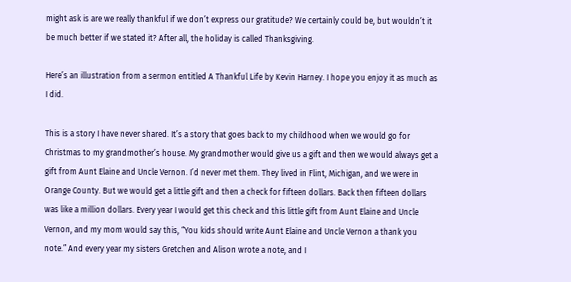might ask is are we really thankful if we don’t express our gratitude? We certainly could be, but wouldn’t it be much better if we stated it? After all, the holiday is called Thanksgiving.

Here’s an illustration from a sermon entitled A Thankful Life by Kevin Harney. I hope you enjoy it as much as I did.

This is a story I have never shared. It’s a story that goes back to my childhood when we would go for Christmas to my grandmother’s house. My grandmother would give us a gift and then we would always get a gift from Aunt Elaine and Uncle Vernon. I’d never met them. They lived in Flint, Michigan, and we were in Orange County. But we would get a little gift and then a check for fifteen dollars. Back then fifteen dollars was like a million dollars. Every year I would get this check and this little gift from Aunt Elaine and Uncle Vernon, and my mom would say this, “You kids should write Aunt Elaine and Uncle Vernon a thank you note.” And every year my sisters Gretchen and Alison wrote a note, and I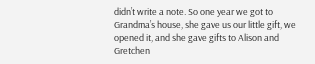didn’t write a note. So one year we got to Grandma’s house, she gave us our little gift, we opened it, and she gave gifts to Alison and Gretchen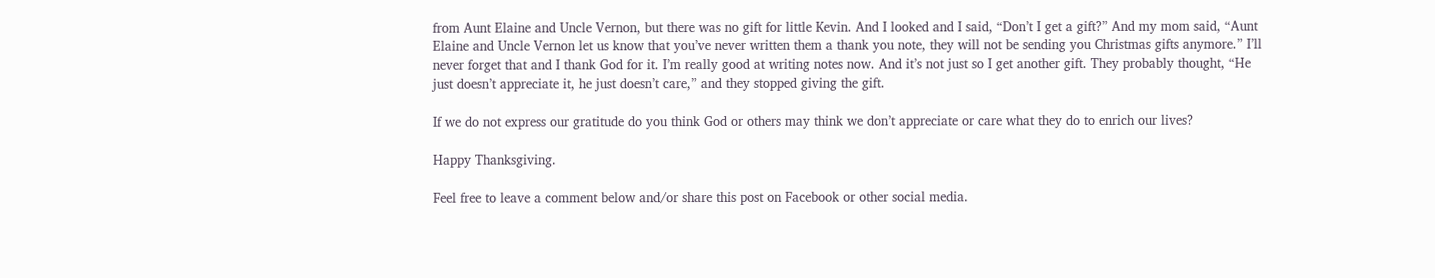from Aunt Elaine and Uncle Vernon, but there was no gift for little Kevin. And I looked and I said, “Don’t I get a gift?” And my mom said, “Aunt Elaine and Uncle Vernon let us know that you’ve never written them a thank you note, they will not be sending you Christmas gifts anymore.” I’ll never forget that and I thank God for it. I’m really good at writing notes now. And it’s not just so I get another gift. They probably thought, “He just doesn’t appreciate it, he just doesn’t care,” and they stopped giving the gift.

If we do not express our gratitude do you think God or others may think we don’t appreciate or care what they do to enrich our lives?

Happy Thanksgiving.

Feel free to leave a comment below and/or share this post on Facebook or other social media.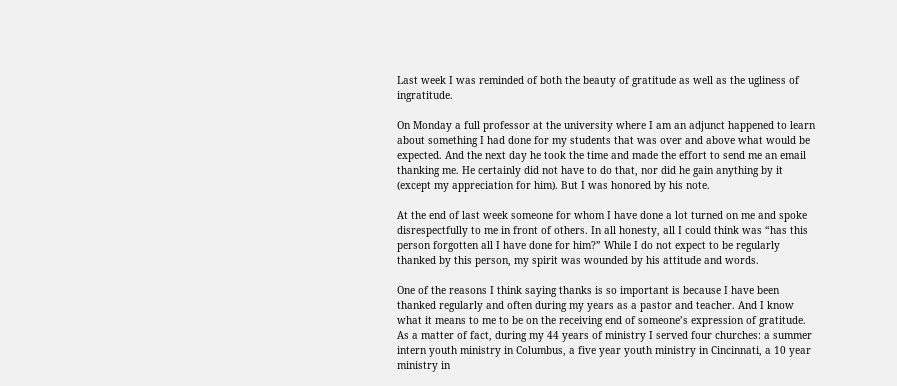Last week I was reminded of both the beauty of gratitude as well as the ugliness of ingratitude.

On Monday a full professor at the university where I am an adjunct happened to learn about something I had done for my students that was over and above what would be expected. And the next day he took the time and made the effort to send me an email thanking me. He certainly did not have to do that, nor did he gain anything by it (except my appreciation for him). But I was honored by his note.

At the end of last week someone for whom I have done a lot turned on me and spoke disrespectfully to me in front of others. In all honesty, all I could think was “has this person forgotten all I have done for him?” While I do not expect to be regularly thanked by this person, my spirit was wounded by his attitude and words.

One of the reasons I think saying thanks is so important is because I have been thanked regularly and often during my years as a pastor and teacher. And I know what it means to me to be on the receiving end of someone’s expression of gratitude. As a matter of fact, during my 44 years of ministry I served four churches: a summer intern youth ministry in Columbus, a five year youth ministry in Cincinnati, a 10 year ministry in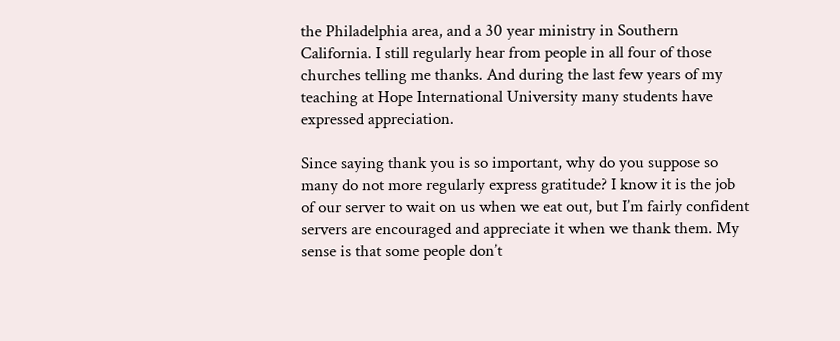the Philadelphia area, and a 30 year ministry in Southern California. I still regularly hear from people in all four of those churches telling me thanks. And during the last few years of my teaching at Hope International University many students have expressed appreciation.

Since saying thank you is so important, why do you suppose so many do not more regularly express gratitude? I know it is the job of our server to wait on us when we eat out, but I’m fairly confident servers are encouraged and appreciate it when we thank them. My sense is that some people don’t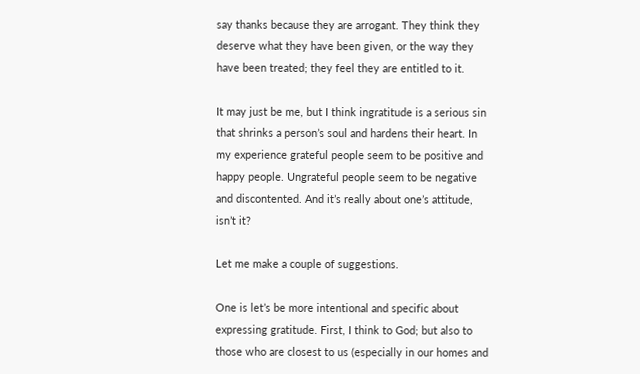say thanks because they are arrogant. They think they deserve what they have been given, or the way they have been treated; they feel they are entitled to it.

It may just be me, but I think ingratitude is a serious sin that shrinks a person’s soul and hardens their heart. In my experience grateful people seem to be positive and happy people. Ungrateful people seem to be negative and discontented. And it’s really about one’s attitude, isn’t it?

Let me make a couple of suggestions.

One is let’s be more intentional and specific about expressing gratitude. First, I think to God; but also to those who are closest to us (especially in our homes and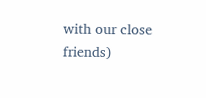with our close friends)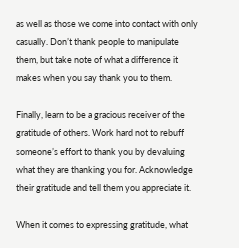as well as those we come into contact with only casually. Don’t thank people to manipulate them, but take note of what a difference it makes when you say thank you to them.

Finally, learn to be a gracious receiver of the gratitude of others. Work hard not to rebuff someone’s effort to thank you by devaluing what they are thanking you for. Acknowledge their gratitude and tell them you appreciate it.

When it comes to expressing gratitude, what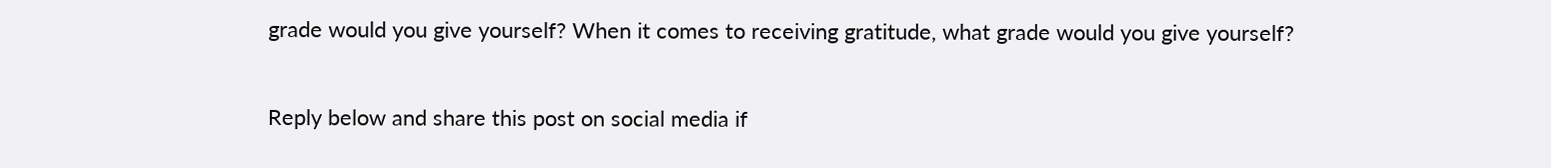grade would you give yourself? When it comes to receiving gratitude, what grade would you give yourself?

Reply below and share this post on social media if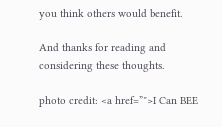you think others would benefit.

And thanks for reading and considering these thoughts.

photo credit: <a href=”″>I Can BEE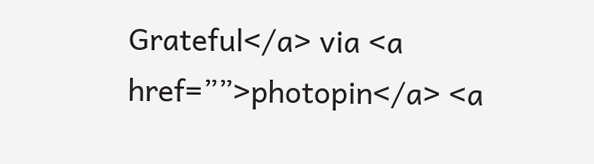Grateful</a> via <a href=””>photopin</a> <a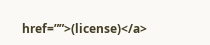href=””>(license)</a>